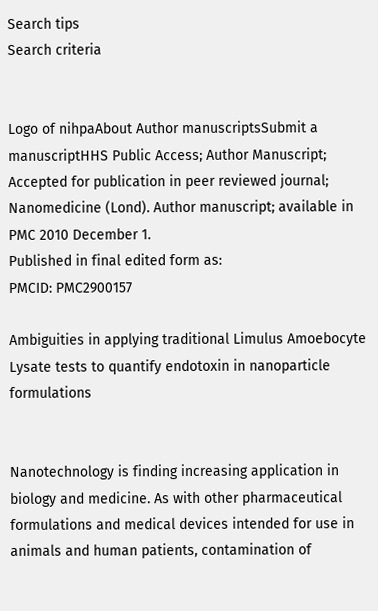Search tips
Search criteria


Logo of nihpaAbout Author manuscriptsSubmit a manuscriptHHS Public Access; Author Manuscript; Accepted for publication in peer reviewed journal;
Nanomedicine (Lond). Author manuscript; available in PMC 2010 December 1.
Published in final edited form as:
PMCID: PMC2900157

Ambiguities in applying traditional Limulus Amoebocyte Lysate tests to quantify endotoxin in nanoparticle formulations


Nanotechnology is finding increasing application in biology and medicine. As with other pharmaceutical formulations and medical devices intended for use in animals and human patients, contamination of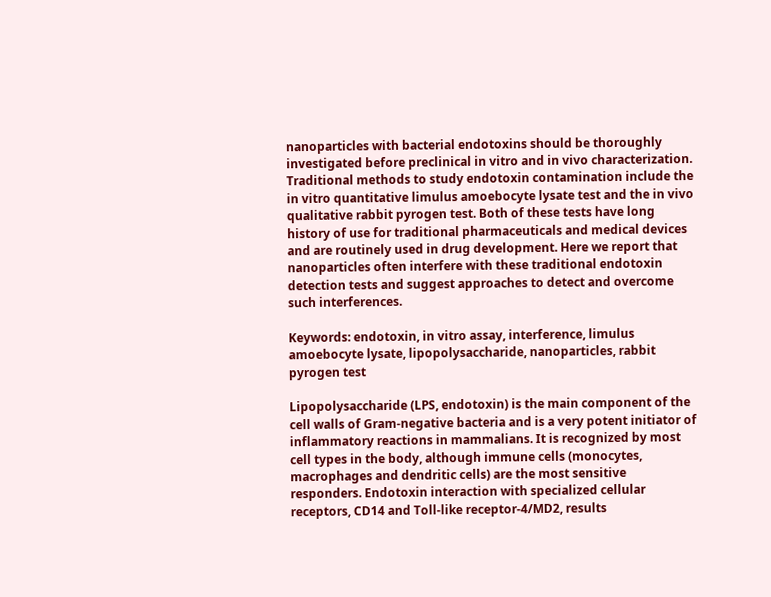nanoparticles with bacterial endotoxins should be thoroughly investigated before preclinical in vitro and in vivo characterization. Traditional methods to study endotoxin contamination include the in vitro quantitative limulus amoebocyte lysate test and the in vivo qualitative rabbit pyrogen test. Both of these tests have long history of use for traditional pharmaceuticals and medical devices and are routinely used in drug development. Here we report that nanoparticles often interfere with these traditional endotoxin detection tests and suggest approaches to detect and overcome such interferences.

Keywords: endotoxin, in vitro assay, interference, limulus amoebocyte lysate, lipopolysaccharide, nanoparticles, rabbit pyrogen test

Lipopolysaccharide (LPS, endotoxin) is the main component of the cell walls of Gram-negative bacteria and is a very potent initiator of inflammatory reactions in mammalians. It is recognized by most cell types in the body, although immune cells (monocytes, macrophages and dendritic cells) are the most sensitive responders. Endotoxin interaction with specialized cellular receptors, CD14 and Toll-like receptor-4/MD2, results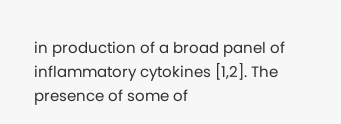in production of a broad panel of inflammatory cytokines [1,2]. The presence of some of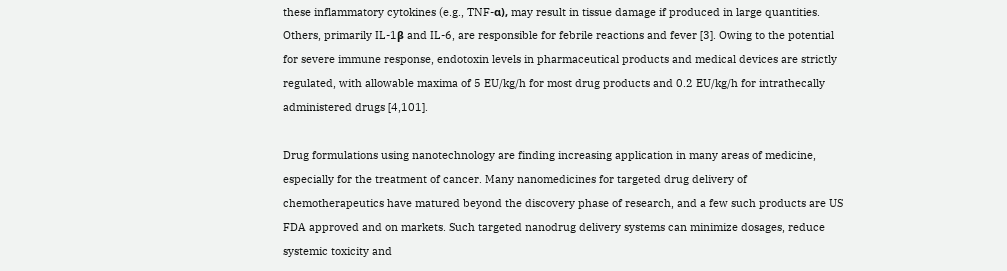these inflammatory cytokines (e.g., TNF-α), may result in tissue damage if produced in large quantities. Others, primarily IL-1β and IL-6, are responsible for febrile reactions and fever [3]. Owing to the potential for severe immune response, endotoxin levels in pharmaceutical products and medical devices are strictly regulated, with allowable maxima of 5 EU/kg/h for most drug products and 0.2 EU/kg/h for intrathecally administered drugs [4,101].

Drug formulations using nanotechnology are finding increasing application in many areas of medicine, especially for the treatment of cancer. Many nanomedicines for targeted drug delivery of chemotherapeutics have matured beyond the discovery phase of research, and a few such products are US FDA approved and on markets. Such targeted nanodrug delivery systems can minimize dosages, reduce systemic toxicity and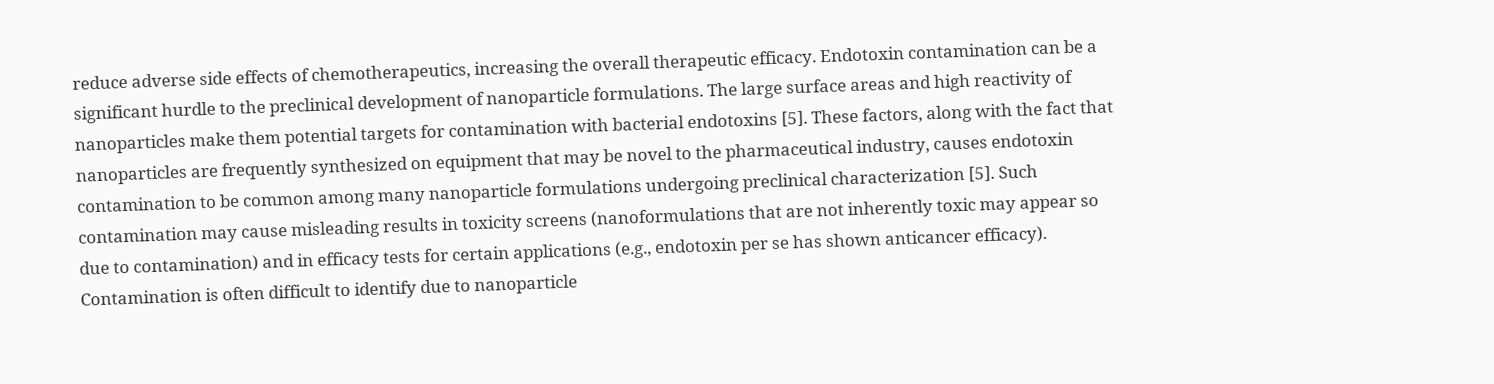reduce adverse side effects of chemotherapeutics, increasing the overall therapeutic efficacy. Endotoxin contamination can be a significant hurdle to the preclinical development of nanoparticle formulations. The large surface areas and high reactivity of nanoparticles make them potential targets for contamination with bacterial endotoxins [5]. These factors, along with the fact that nanoparticles are frequently synthesized on equipment that may be novel to the pharmaceutical industry, causes endotoxin contamination to be common among many nanoparticle formulations undergoing preclinical characterization [5]. Such contamination may cause misleading results in toxicity screens (nanoformulations that are not inherently toxic may appear so due to contamination) and in efficacy tests for certain applications (e.g., endotoxin per se has shown anticancer efficacy). Contamination is often difficult to identify due to nanoparticle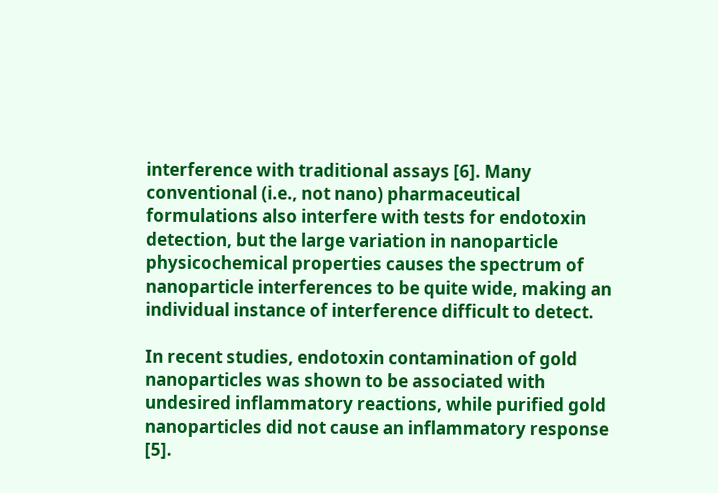interference with traditional assays [6]. Many conventional (i.e., not nano) pharmaceutical formulations also interfere with tests for endotoxin detection, but the large variation in nanoparticle physicochemical properties causes the spectrum of nanoparticle interferences to be quite wide, making an individual instance of interference difficult to detect.

In recent studies, endotoxin contamination of gold nanoparticles was shown to be associated with undesired inflammatory reactions, while purified gold nanoparticles did not cause an inflammatory response [5].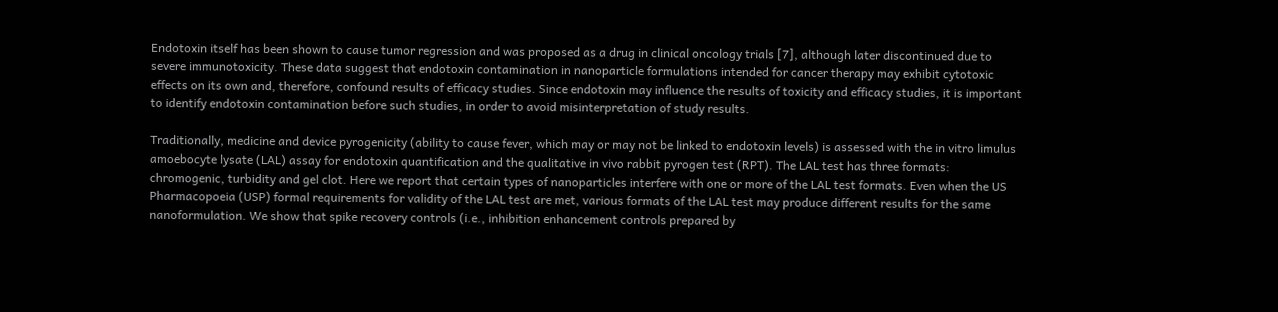Endotoxin itself has been shown to cause tumor regression and was proposed as a drug in clinical oncology trials [7], although later discontinued due to severe immunotoxicity. These data suggest that endotoxin contamination in nanoparticle formulations intended for cancer therapy may exhibit cytotoxic effects on its own and, therefore, confound results of efficacy studies. Since endotoxin may influence the results of toxicity and efficacy studies, it is important to identify endotoxin contamination before such studies, in order to avoid misinterpretation of study results.

Traditionally, medicine and device pyrogenicity (ability to cause fever, which may or may not be linked to endotoxin levels) is assessed with the in vitro limulus amoebocyte lysate (LAL) assay for endotoxin quantification and the qualitative in vivo rabbit pyrogen test (RPT). The LAL test has three formats: chromogenic, turbidity and gel clot. Here we report that certain types of nanoparticles interfere with one or more of the LAL test formats. Even when the US Pharmacopoeia (USP) formal requirements for validity of the LAL test are met, various formats of the LAL test may produce different results for the same nanoformulation. We show that spike recovery controls (i.e., inhibition enhancement controls prepared by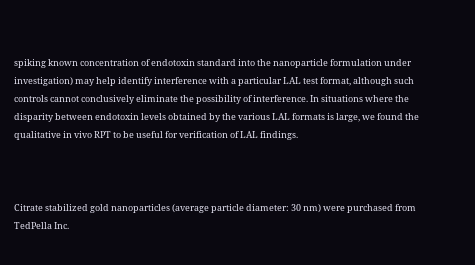spiking known concentration of endotoxin standard into the nanoparticle formulation under investigation) may help identify interference with a particular LAL test format, although such controls cannot conclusively eliminate the possibility of interference. In situations where the disparity between endotoxin levels obtained by the various LAL formats is large, we found the qualitative in vivo RPT to be useful for verification of LAL findings.



Citrate stabilized gold nanoparticles (average particle diameter: 30 nm) were purchased from TedPella Inc.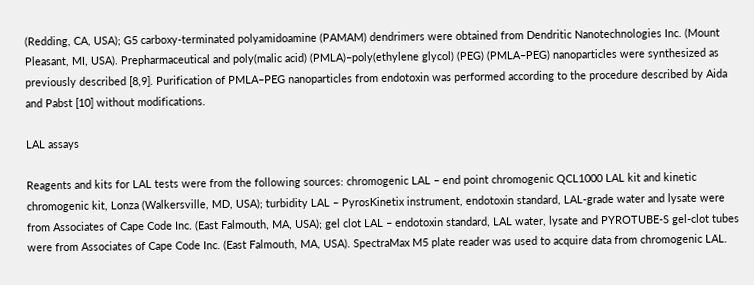(Redding, CA, USA); G5 carboxy-terminated polyamidoamine (PAMAM) dendrimers were obtained from Dendritic Nanotechnologies Inc. (Mount Pleasant, MI, USA). Prepharmaceutical and poly(malic acid) (PMLA)–poly(ethylene glycol) (PEG) (PMLA–PEG) nanoparticles were synthesized as previously described [8,9]. Purification of PMLA–PEG nanoparticles from endotoxin was performed according to the procedure described by Aida and Pabst [10] without modifications.

LAL assays

Reagents and kits for LAL tests were from the following sources: chromogenic LAL – end point chromogenic QCL1000 LAL kit and kinetic chromogenic kit, Lonza (Walkersville, MD, USA); turbidity LAL – PyrosKinetix instrument, endotoxin standard, LAL-grade water and lysate were from Associates of Cape Code Inc. (East Falmouth, MA, USA); gel clot LAL – endotoxin standard, LAL water, lysate and PYROTUBE-S gel-clot tubes were from Associates of Cape Code Inc. (East Falmouth, MA, USA). SpectraMax M5 plate reader was used to acquire data from chromogenic LAL.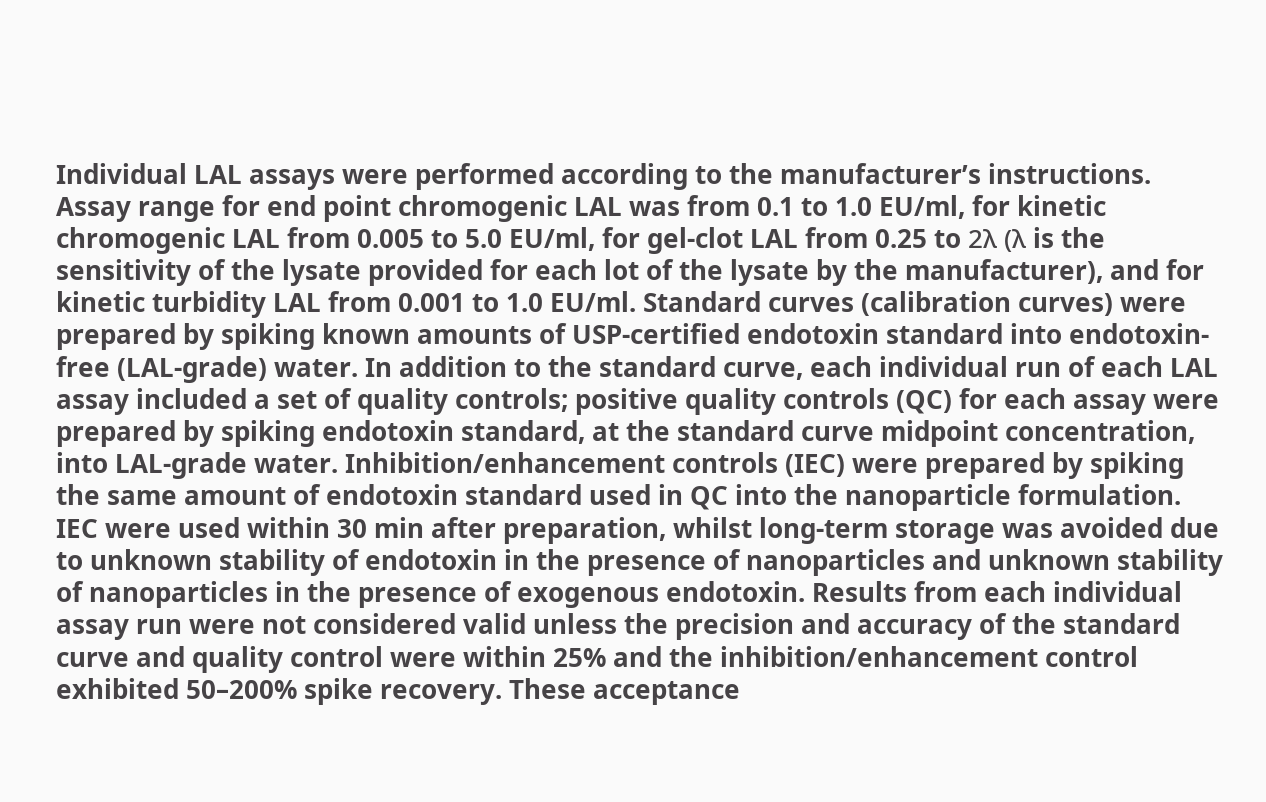Individual LAL assays were performed according to the manufacturer’s instructions. Assay range for end point chromogenic LAL was from 0.1 to 1.0 EU/ml, for kinetic chromogenic LAL from 0.005 to 5.0 EU/ml, for gel-clot LAL from 0.25 to 2λ (λ is the sensitivity of the lysate provided for each lot of the lysate by the manufacturer), and for kinetic turbidity LAL from 0.001 to 1.0 EU/ml. Standard curves (calibration curves) were prepared by spiking known amounts of USP-certified endotoxin standard into endotoxin-free (LAL-grade) water. In addition to the standard curve, each individual run of each LAL assay included a set of quality controls; positive quality controls (QC) for each assay were prepared by spiking endotoxin standard, at the standard curve midpoint concentration, into LAL-grade water. Inhibition/enhancement controls (IEC) were prepared by spiking the same amount of endotoxin standard used in QC into the nanoparticle formulation. IEC were used within 30 min after preparation, whilst long-term storage was avoided due to unknown stability of endotoxin in the presence of nanoparticles and unknown stability of nanoparticles in the presence of exogenous endotoxin. Results from each individual assay run were not considered valid unless the precision and accuracy of the standard curve and quality control were within 25% and the inhibition/enhancement control exhibited 50–200% spike recovery. These acceptance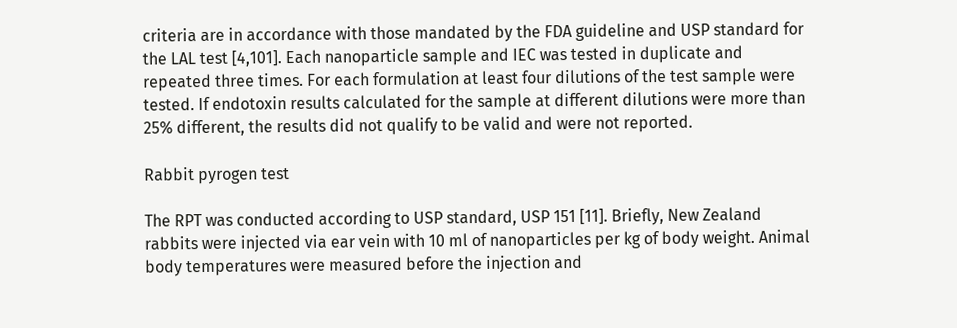criteria are in accordance with those mandated by the FDA guideline and USP standard for the LAL test [4,101]. Each nanoparticle sample and IEC was tested in duplicate and repeated three times. For each formulation at least four dilutions of the test sample were tested. If endotoxin results calculated for the sample at different dilutions were more than 25% different, the results did not qualify to be valid and were not reported.

Rabbit pyrogen test

The RPT was conducted according to USP standard, USP 151 [11]. Briefly, New Zealand rabbits were injected via ear vein with 10 ml of nanoparticles per kg of body weight. Animal body temperatures were measured before the injection and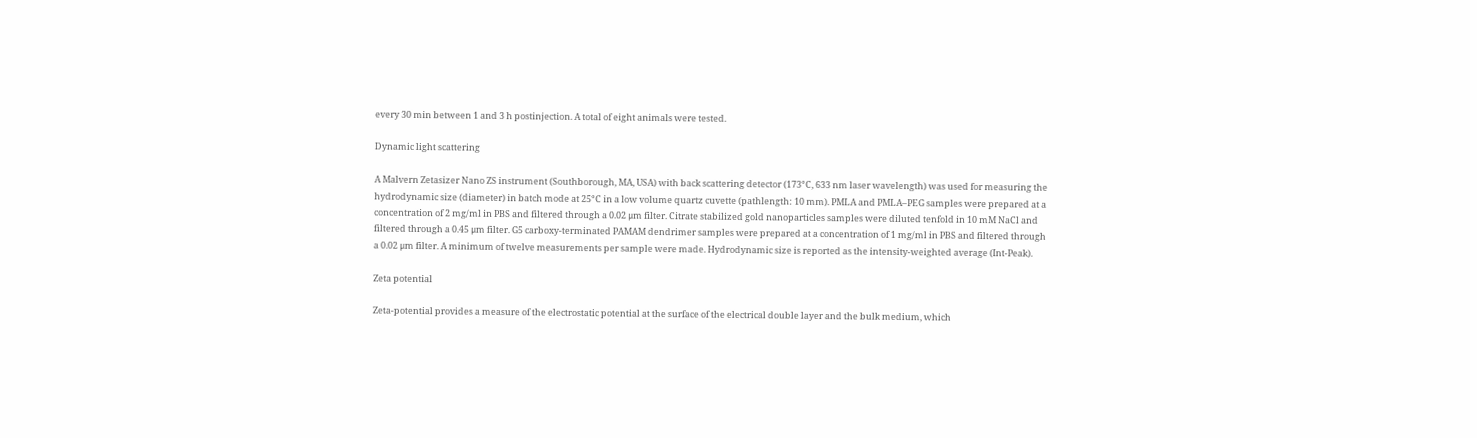every 30 min between 1 and 3 h postinjection. A total of eight animals were tested.

Dynamic light scattering

A Malvern Zetasizer Nano ZS instrument (Southborough, MA, USA) with back scattering detector (173°C, 633 nm laser wavelength) was used for measuring the hydrodynamic size (diameter) in batch mode at 25°C in a low volume quartz cuvette (pathlength: 10 mm). PMLA and PMLA–PEG samples were prepared at a concentration of 2 mg/ml in PBS and filtered through a 0.02 μm filter. Citrate stabilized gold nanoparticles samples were diluted tenfold in 10 mM NaCl and filtered through a 0.45 μm filter. G5 carboxy-terminated PAMAM dendrimer samples were prepared at a concentration of 1 mg/ml in PBS and filtered through a 0.02 μm filter. A minimum of twelve measurements per sample were made. Hydrodynamic size is reported as the intensity-weighted average (Int-Peak).

Zeta potential

Zeta-potential provides a measure of the electrostatic potential at the surface of the electrical double layer and the bulk medium, which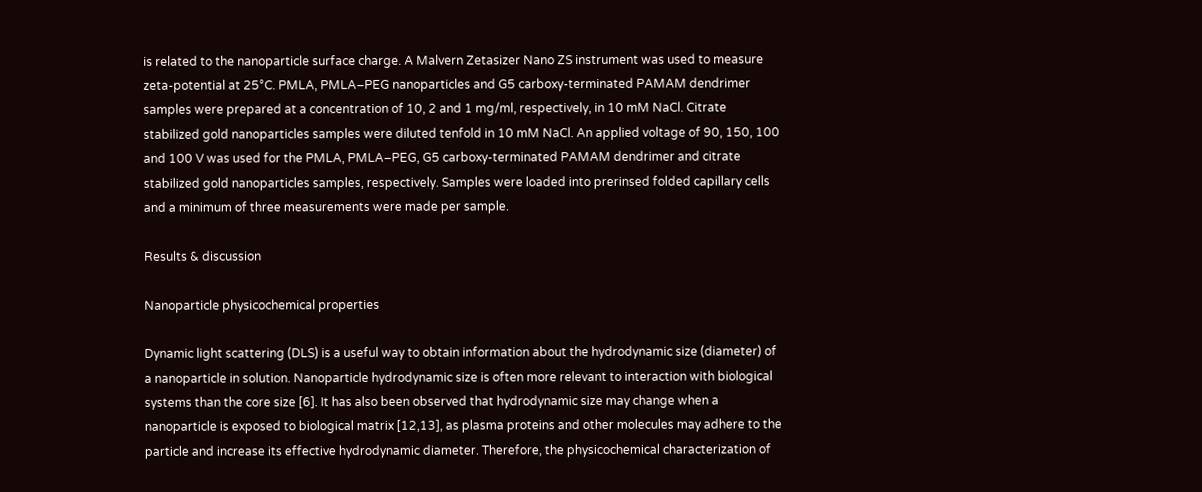is related to the nanoparticle surface charge. A Malvern Zetasizer Nano ZS instrument was used to measure zeta-potential at 25°C. PMLA, PMLA–PEG nanoparticles and G5 carboxy-terminated PAMAM dendrimer samples were prepared at a concentration of 10, 2 and 1 mg/ml, respectively, in 10 mM NaCl. Citrate stabilized gold nanoparticles samples were diluted tenfold in 10 mM NaCl. An applied voltage of 90, 150, 100 and 100 V was used for the PMLA, PMLA–PEG, G5 carboxy-terminated PAMAM dendrimer and citrate stabilized gold nanoparticles samples, respectively. Samples were loaded into prerinsed folded capillary cells and a minimum of three measurements were made per sample.

Results & discussion

Nanoparticle physicochemical properties

Dynamic light scattering (DLS) is a useful way to obtain information about the hydrodynamic size (diameter) of a nanoparticle in solution. Nanoparticle hydrodynamic size is often more relevant to interaction with biological systems than the core size [6]. It has also been observed that hydrodynamic size may change when a nanoparticle is exposed to biological matrix [12,13], as plasma proteins and other molecules may adhere to the particle and increase its effective hydrodynamic diameter. Therefore, the physicochemical characterization of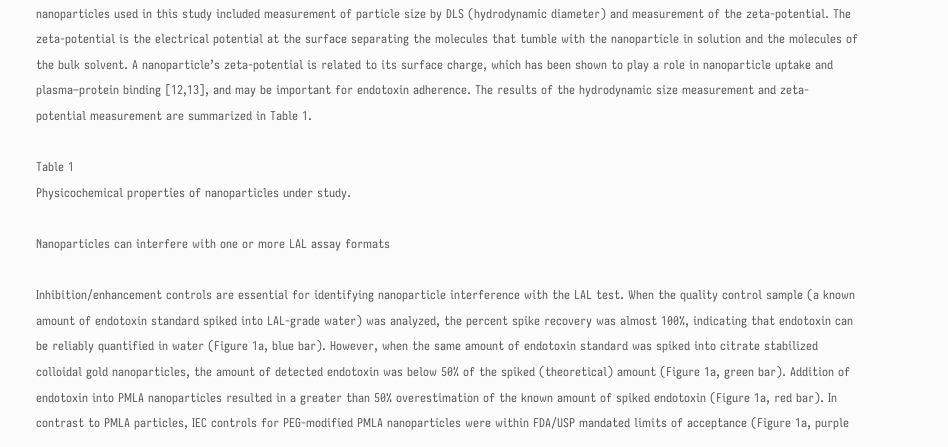nanoparticles used in this study included measurement of particle size by DLS (hydrodynamic diameter) and measurement of the zeta-potential. The zeta-potential is the electrical potential at the surface separating the molecules that tumble with the nanoparticle in solution and the molecules of the bulk solvent. A nanoparticle’s zeta-potential is related to its surface charge, which has been shown to play a role in nanoparticle uptake and plasma–protein binding [12,13], and may be important for endotoxin adherence. The results of the hydrodynamic size measurement and zeta-potential measurement are summarized in Table 1.

Table 1
Physicochemical properties of nanoparticles under study.

Nanoparticles can interfere with one or more LAL assay formats

Inhibition/enhancement controls are essential for identifying nanoparticle interference with the LAL test. When the quality control sample (a known amount of endotoxin standard spiked into LAL-grade water) was analyzed, the percent spike recovery was almost 100%, indicating that endotoxin can be reliably quantified in water (Figure 1a, blue bar). However, when the same amount of endotoxin standard was spiked into citrate stabilized colloidal gold nanoparticles, the amount of detected endotoxin was below 50% of the spiked (theoretical) amount (Figure 1a, green bar). Addition of endotoxin into PMLA nanoparticles resulted in a greater than 50% overestimation of the known amount of spiked endotoxin (Figure 1a, red bar). In contrast to PMLA particles, IEC controls for PEG-modified PMLA nanoparticles were within FDA/USP mandated limits of acceptance (Figure 1a, purple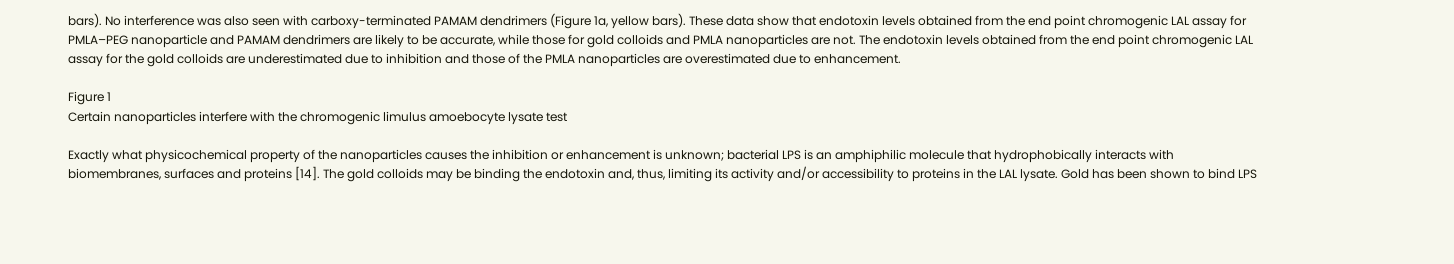bars). No interference was also seen with carboxy-terminated PAMAM dendrimers (Figure 1a, yellow bars). These data show that endotoxin levels obtained from the end point chromogenic LAL assay for PMLA–PEG nanoparticle and PAMAM dendrimers are likely to be accurate, while those for gold colloids and PMLA nanoparticles are not. The endotoxin levels obtained from the end point chromogenic LAL assay for the gold colloids are underestimated due to inhibition and those of the PMLA nanoparticles are overestimated due to enhancement.

Figure 1
Certain nanoparticles interfere with the chromogenic limulus amoebocyte lysate test

Exactly what physicochemical property of the nanoparticles causes the inhibition or enhancement is unknown; bacterial LPS is an amphiphilic molecule that hydrophobically interacts with biomembranes, surfaces and proteins [14]. The gold colloids may be binding the endotoxin and, thus, limiting its activity and/or accessibility to proteins in the LAL lysate. Gold has been shown to bind LPS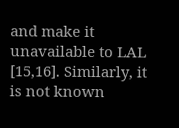and make it unavailable to LAL [15,16]. Similarly, it is not known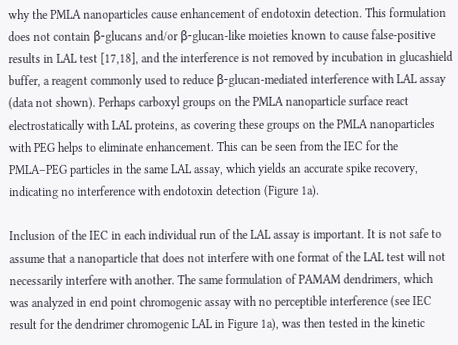why the PMLA nanoparticles cause enhancement of endotoxin detection. This formulation does not contain β-glucans and/or β-glucan-like moieties known to cause false-positive results in LAL test [17,18], and the interference is not removed by incubation in glucashield buffer, a reagent commonly used to reduce β-glucan-mediated interference with LAL assay (data not shown). Perhaps carboxyl groups on the PMLA nanoparticle surface react electrostatically with LAL proteins, as covering these groups on the PMLA nanoparticles with PEG helps to eliminate enhancement. This can be seen from the IEC for the PMLA–PEG particles in the same LAL assay, which yields an accurate spike recovery, indicating no interference with endotoxin detection (Figure 1a).

Inclusion of the IEC in each individual run of the LAL assay is important. It is not safe to assume that a nanoparticle that does not interfere with one format of the LAL test will not necessarily interfere with another. The same formulation of PAMAM dendrimers, which was analyzed in end point chromogenic assay with no perceptible interference (see IEC result for the dendrimer chromogenic LAL in Figure 1a), was then tested in the kinetic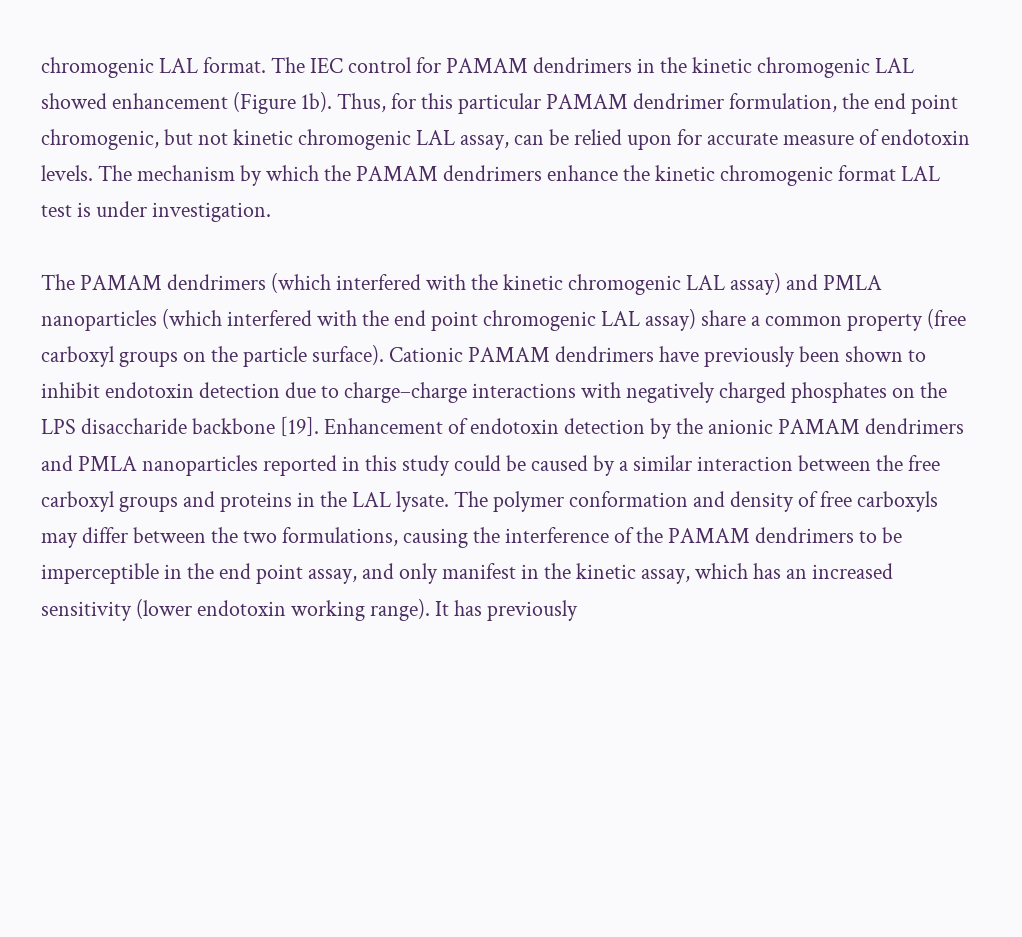chromogenic LAL format. The IEC control for PAMAM dendrimers in the kinetic chromogenic LAL showed enhancement (Figure 1b). Thus, for this particular PAMAM dendrimer formulation, the end point chromogenic, but not kinetic chromogenic LAL assay, can be relied upon for accurate measure of endotoxin levels. The mechanism by which the PAMAM dendrimers enhance the kinetic chromogenic format LAL test is under investigation.

The PAMAM dendrimers (which interfered with the kinetic chromogenic LAL assay) and PMLA nanoparticles (which interfered with the end point chromogenic LAL assay) share a common property (free carboxyl groups on the particle surface). Cationic PAMAM dendrimers have previously been shown to inhibit endotoxin detection due to charge–charge interactions with negatively charged phosphates on the LPS disaccharide backbone [19]. Enhancement of endotoxin detection by the anionic PAMAM dendrimers and PMLA nanoparticles reported in this study could be caused by a similar interaction between the free carboxyl groups and proteins in the LAL lysate. The polymer conformation and density of free carboxyls may differ between the two formulations, causing the interference of the PAMAM dendrimers to be imperceptible in the end point assay, and only manifest in the kinetic assay, which has an increased sensitivity (lower endotoxin working range). It has previously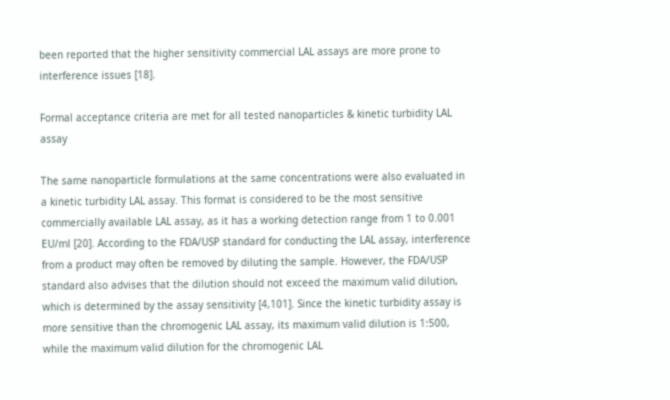been reported that the higher sensitivity commercial LAL assays are more prone to interference issues [18].

Formal acceptance criteria are met for all tested nanoparticles & kinetic turbidity LAL assay

The same nanoparticle formulations at the same concentrations were also evaluated in a kinetic turbidity LAL assay. This format is considered to be the most sensitive commercially available LAL assay, as it has a working detection range from 1 to 0.001 EU/ml [20]. According to the FDA/USP standard for conducting the LAL assay, interference from a product may often be removed by diluting the sample. However, the FDA/USP standard also advises that the dilution should not exceed the maximum valid dilution, which is determined by the assay sensitivity [4,101]. Since the kinetic turbidity assay is more sensitive than the chromogenic LAL assay, its maximum valid dilution is 1:500, while the maximum valid dilution for the chromogenic LAL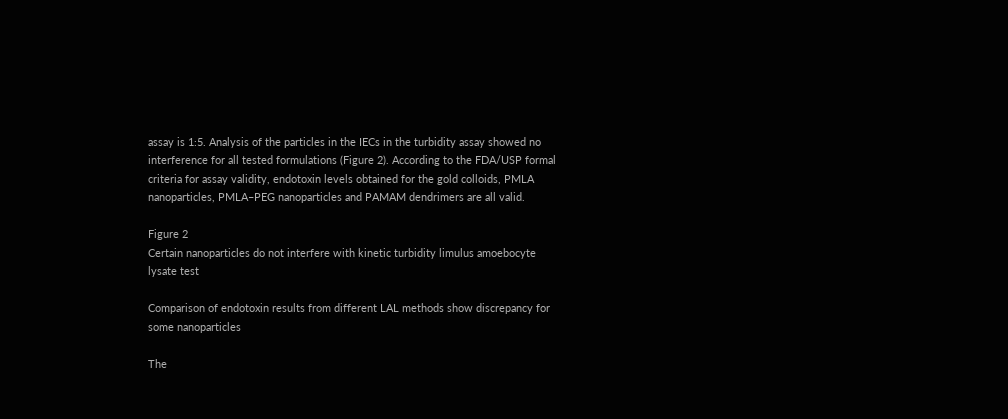assay is 1:5. Analysis of the particles in the IECs in the turbidity assay showed no interference for all tested formulations (Figure 2). According to the FDA/USP formal criteria for assay validity, endotoxin levels obtained for the gold colloids, PMLA nanoparticles, PMLA–PEG nanoparticles and PAMAM dendrimers are all valid.

Figure 2
Certain nanoparticles do not interfere with kinetic turbidity limulus amoebocyte lysate test

Comparison of endotoxin results from different LAL methods show discrepancy for some nanoparticles

The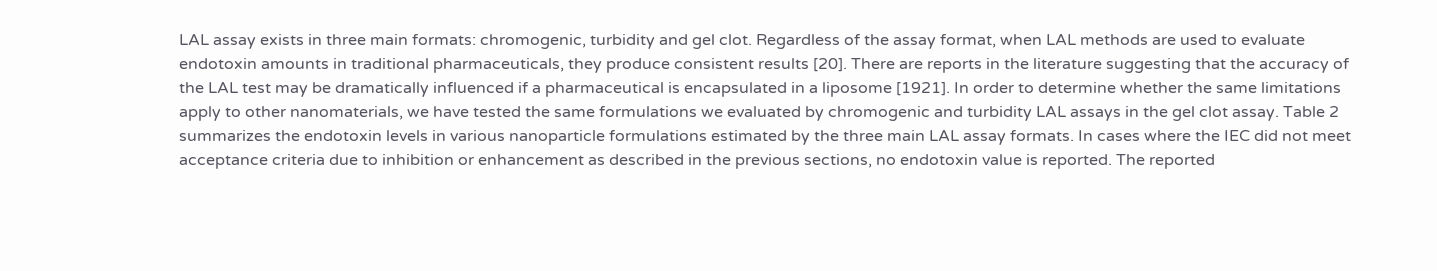LAL assay exists in three main formats: chromogenic, turbidity and gel clot. Regardless of the assay format, when LAL methods are used to evaluate endotoxin amounts in traditional pharmaceuticals, they produce consistent results [20]. There are reports in the literature suggesting that the accuracy of the LAL test may be dramatically influenced if a pharmaceutical is encapsulated in a liposome [1921]. In order to determine whether the same limitations apply to other nanomaterials, we have tested the same formulations we evaluated by chromogenic and turbidity LAL assays in the gel clot assay. Table 2 summarizes the endotoxin levels in various nanoparticle formulations estimated by the three main LAL assay formats. In cases where the IEC did not meet acceptance criteria due to inhibition or enhancement as described in the previous sections, no endotoxin value is reported. The reported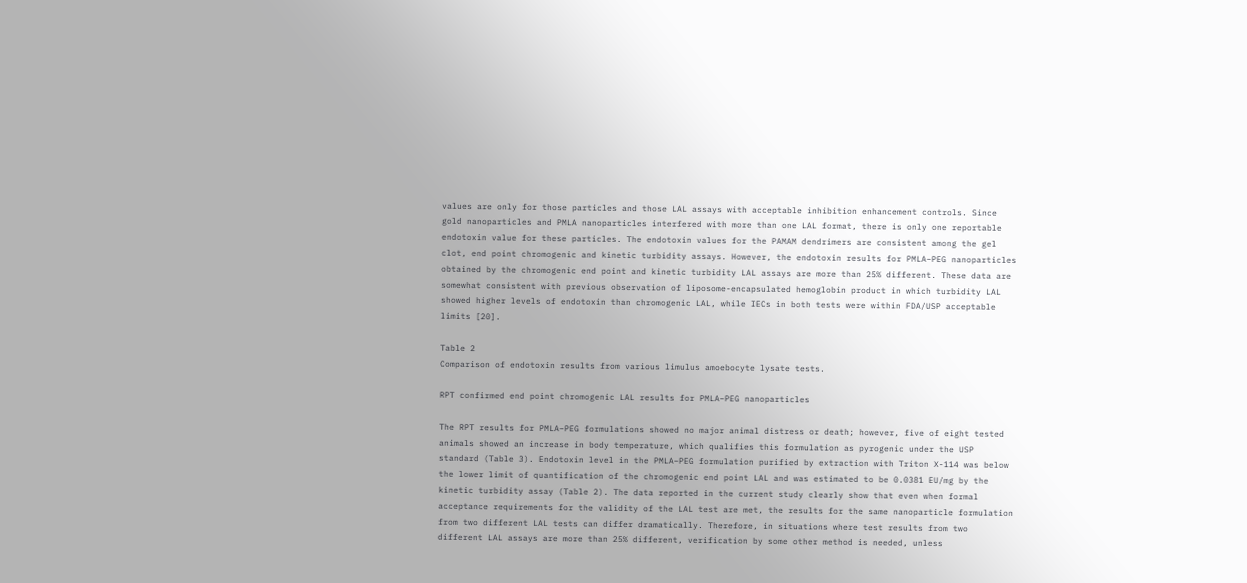values are only for those particles and those LAL assays with acceptable inhibition enhancement controls. Since gold nanoparticles and PMLA nanoparticles interfered with more than one LAL format, there is only one reportable endotoxin value for these particles. The endotoxin values for the PAMAM dendrimers are consistent among the gel clot, end point chromogenic and kinetic turbidity assays. However, the endotoxin results for PMLA–PEG nanoparticles obtained by the chromogenic end point and kinetic turbidity LAL assays are more than 25% different. These data are somewhat consistent with previous observation of liposome-encapsulated hemoglobin product in which turbidity LAL showed higher levels of endotoxin than chromogenic LAL, while IECs in both tests were within FDA/USP acceptable limits [20].

Table 2
Comparison of endotoxin results from various limulus amoebocyte lysate tests.

RPT confirmed end point chromogenic LAL results for PMLA–PEG nanoparticles

The RPT results for PMLA–PEG formulations showed no major animal distress or death; however, five of eight tested animals showed an increase in body temperature, which qualifies this formulation as pyrogenic under the USP standard (Table 3). Endotoxin level in the PMLA–PEG formulation purified by extraction with Triton X-114 was below the lower limit of quantification of the chromogenic end point LAL and was estimated to be 0.0381 EU/mg by the kinetic turbidity assay (Table 2). The data reported in the current study clearly show that even when formal acceptance requirements for the validity of the LAL test are met, the results for the same nanoparticle formulation from two different LAL tests can differ dramatically. Therefore, in situations where test results from two different LAL assays are more than 25% different, verification by some other method is needed, unless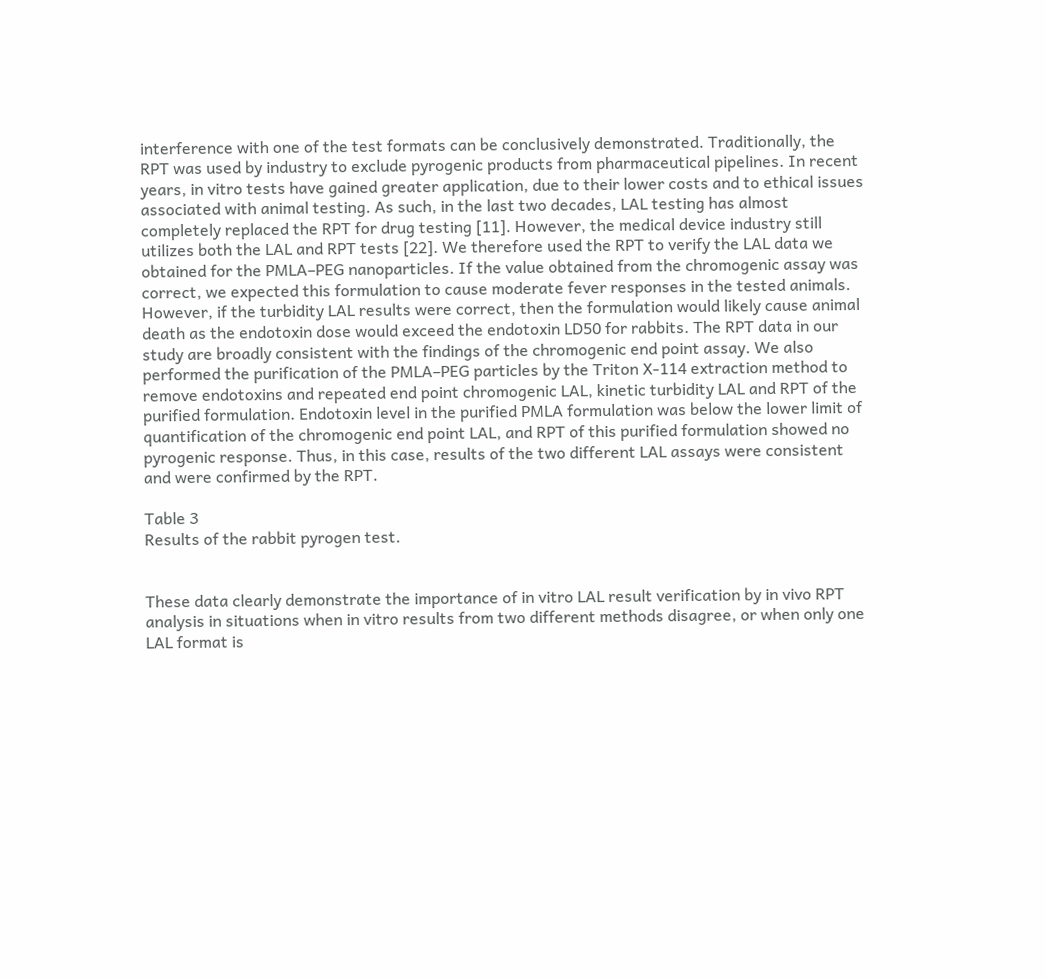interference with one of the test formats can be conclusively demonstrated. Traditionally, the RPT was used by industry to exclude pyrogenic products from pharmaceutical pipelines. In recent years, in vitro tests have gained greater application, due to their lower costs and to ethical issues associated with animal testing. As such, in the last two decades, LAL testing has almost completely replaced the RPT for drug testing [11]. However, the medical device industry still utilizes both the LAL and RPT tests [22]. We therefore used the RPT to verify the LAL data we obtained for the PMLA–PEG nanoparticles. If the value obtained from the chromogenic assay was correct, we expected this formulation to cause moderate fever responses in the tested animals. However, if the turbidity LAL results were correct, then the formulation would likely cause animal death as the endotoxin dose would exceed the endotoxin LD50 for rabbits. The RPT data in our study are broadly consistent with the findings of the chromogenic end point assay. We also performed the purification of the PMLA–PEG particles by the Triton X-114 extraction method to remove endotoxins and repeated end point chromogenic LAL, kinetic turbidity LAL and RPT of the purified formulation. Endotoxin level in the purified PMLA formulation was below the lower limit of quantification of the chromogenic end point LAL, and RPT of this purified formulation showed no pyrogenic response. Thus, in this case, results of the two different LAL assays were consistent and were confirmed by the RPT.

Table 3
Results of the rabbit pyrogen test.


These data clearly demonstrate the importance of in vitro LAL result verification by in vivo RPT analysis in situations when in vitro results from two different methods disagree, or when only one LAL format is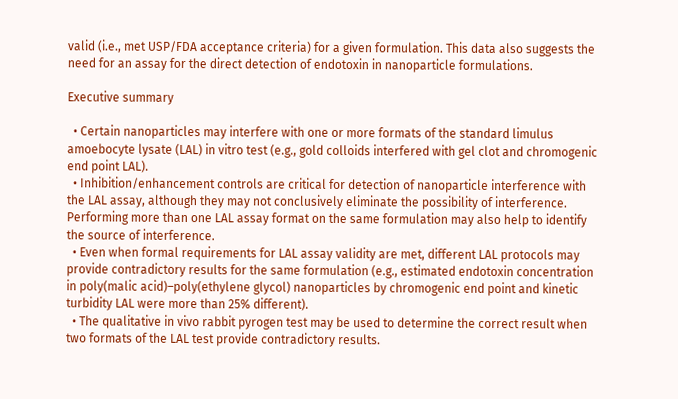valid (i.e., met USP/FDA acceptance criteria) for a given formulation. This data also suggests the need for an assay for the direct detection of endotoxin in nanoparticle formulations.

Executive summary

  • Certain nanoparticles may interfere with one or more formats of the standard limulus amoebocyte lysate (LAL) in vitro test (e.g., gold colloids interfered with gel clot and chromogenic end point LAL).
  • Inhibition/enhancement controls are critical for detection of nanoparticle interference with the LAL assay, although they may not conclusively eliminate the possibility of interference. Performing more than one LAL assay format on the same formulation may also help to identify the source of interference.
  • Even when formal requirements for LAL assay validity are met, different LAL protocols may provide contradictory results for the same formulation (e.g., estimated endotoxin concentration in poly(malic acid)–poly(ethylene glycol) nanoparticles by chromogenic end point and kinetic turbidity LAL were more than 25% different).
  • The qualitative in vivo rabbit pyrogen test may be used to determine the correct result when two formats of the LAL test provide contradictory results.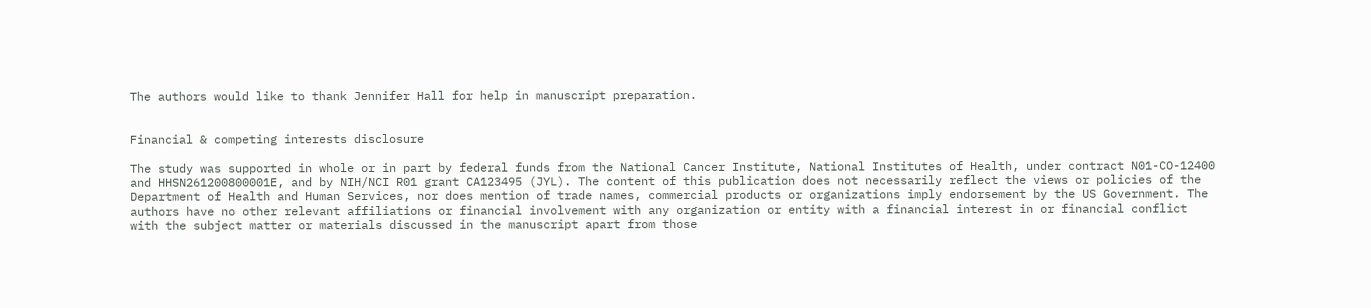The authors would like to thank Jennifer Hall for help in manuscript preparation.


Financial & competing interests disclosure

The study was supported in whole or in part by federal funds from the National Cancer Institute, National Institutes of Health, under contract N01-CO-12400 and HHSN261200800001E, and by NIH/NCI R01 grant CA123495 (JYL). The content of this publication does not necessarily reflect the views or policies of the Department of Health and Human Services, nor does mention of trade names, commercial products or organizations imply endorsement by the US Government. The authors have no other relevant affiliations or financial involvement with any organization or entity with a financial interest in or financial conflict with the subject matter or materials discussed in the manuscript apart from those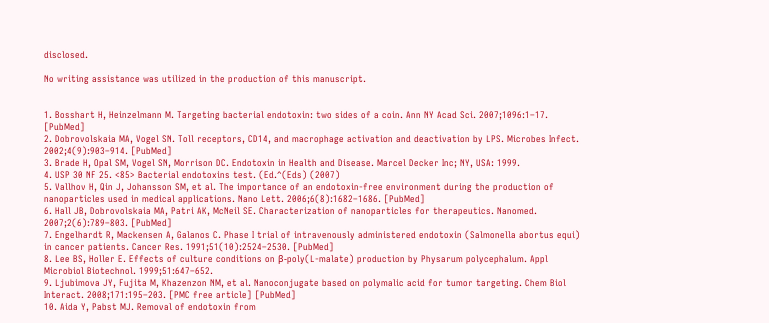disclosed.

No writing assistance was utilized in the production of this manuscript.


1. Bosshart H, Heinzelmann M. Targeting bacterial endotoxin: two sides of a coin. Ann NY Acad Sci. 2007;1096:1–17. [PubMed]
2. Dobrovolskaia MA, Vogel SN. Toll receptors, CD14, and macrophage activation and deactivation by LPS. Microbes Infect. 2002;4(9):903–914. [PubMed]
3. Brade H, Opal SM, Vogel SN, Morrison DC. Endotoxin in Health and Disease. Marcel Decker Inc; NY, USA: 1999.
4. USP 30 NF 25. <85> Bacterial endotoxins test. (Ed.^(Eds) (2007)
5. Vallhov H, Qin J, Johansson SM, et al. The importance of an endotoxin-free environment during the production of nanoparticles used in medical applications. Nano Lett. 2006;6(8):1682–1686. [PubMed]
6. Hall JB, Dobrovolskaia MA, Patri AK, McNeil SE. Characterization of nanoparticles for therapeutics. Nanomed. 2007;2(6):789–803. [PubMed]
7. Engelhardt R, Mackensen A, Galanos C. Phase I trial of intravenously administered endotoxin (Salmonella abortus equi) in cancer patients. Cancer Res. 1991;51(10):2524–2530. [PubMed]
8. Lee BS, Holler E. Effects of culture conditions on β-poly(L-malate) production by Physarum polycephalum. Appl Microbiol Biotechnol. 1999;51:647–652.
9. Ljubimova JY, Fujita M, Khazenzon NM, et al. Nanoconjugate based on polymalic acid for tumor targeting. Chem Biol Interact. 2008;171:195–203. [PMC free article] [PubMed]
10. Aida Y, Pabst MJ. Removal of endotoxin from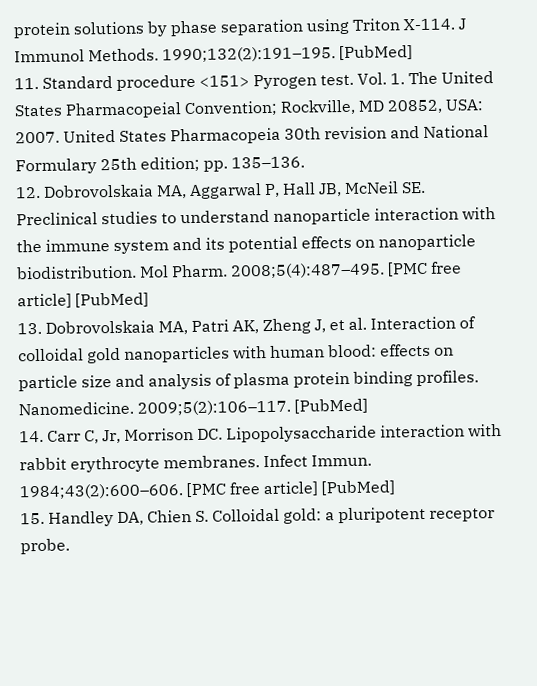protein solutions by phase separation using Triton X-114. J Immunol Methods. 1990;132(2):191–195. [PubMed]
11. Standard procedure <151> Pyrogen test. Vol. 1. The United States Pharmacopeial Convention; Rockville, MD 20852, USA: 2007. United States Pharmacopeia 30th revision and National Formulary 25th edition; pp. 135–136.
12. Dobrovolskaia MA, Aggarwal P, Hall JB, McNeil SE. Preclinical studies to understand nanoparticle interaction with the immune system and its potential effects on nanoparticle biodistribution. Mol Pharm. 2008;5(4):487–495. [PMC free article] [PubMed]
13. Dobrovolskaia MA, Patri AK, Zheng J, et al. Interaction of colloidal gold nanoparticles with human blood: effects on particle size and analysis of plasma protein binding profiles. Nanomedicine. 2009;5(2):106–117. [PubMed]
14. Carr C, Jr, Morrison DC. Lipopolysaccharide interaction with rabbit erythrocyte membranes. Infect Immun. 1984;43(2):600–606. [PMC free article] [PubMed]
15. Handley DA, Chien S. Colloidal gold: a pluripotent receptor probe.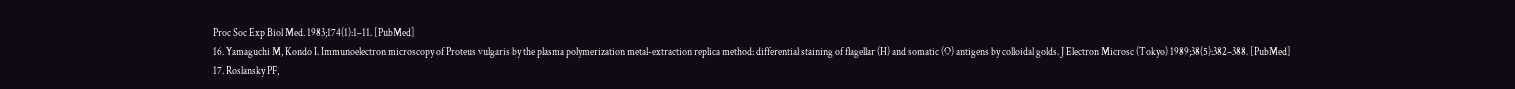Proc Soc Exp Biol Med. 1983;174(1):1–11. [PubMed]
16. Yamaguchi M, Kondo I. Immunoelectron microscopy of Proteus vulgaris by the plasma polymerization metal-extraction replica method: differential staining of flagellar (H) and somatic (O) antigens by colloidal golds. J Electron Microsc (Tokyo) 1989;38(5):382–388. [PubMed]
17. Roslansky PF,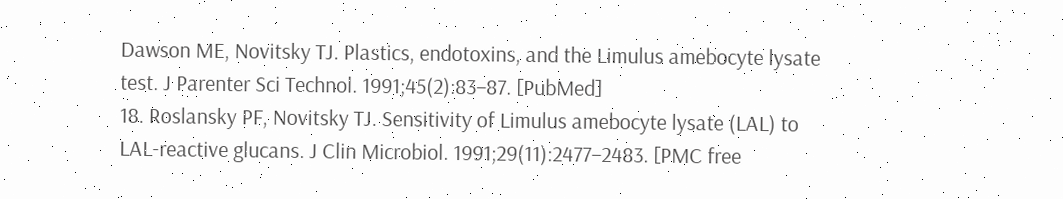Dawson ME, Novitsky TJ. Plastics, endotoxins, and the Limulus amebocyte lysate test. J Parenter Sci Technol. 1991;45(2):83–87. [PubMed]
18. Roslansky PF, Novitsky TJ. Sensitivity of Limulus amebocyte lysate (LAL) to LAL-reactive glucans. J Clin Microbiol. 1991;29(11):2477–2483. [PMC free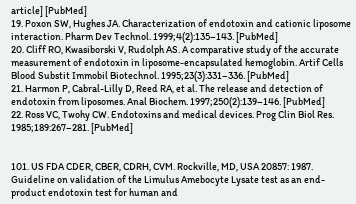article] [PubMed]
19. Poxon SW, Hughes JA. Characterization of endotoxin and cationic liposome interaction. Pharm Dev Technol. 1999;4(2):135–143. [PubMed]
20. Cliff RO, Kwasiborski V, Rudolph AS. A comparative study of the accurate measurement of endotoxin in liposome-encapsulated hemoglobin. Artif Cells Blood Substit Immobil Biotechnol. 1995;23(3):331–336. [PubMed]
21. Harmon P, Cabral-Lilly D, Reed RA, et al. The release and detection of endotoxin from liposomes. Anal Biochem. 1997;250(2):139–146. [PubMed]
22. Ross VC, Twohy CW. Endotoxins and medical devices. Prog Clin Biol Res. 1985;189:267–281. [PubMed]


101. US FDA CDER, CBER, CDRH, CVM. Rockville, MD, USA 20857: 1987. Guideline on validation of the Limulus Amebocyte Lysate test as an end-product endotoxin test for human and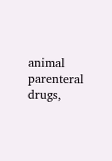animal parenteral drugs,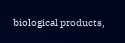biological products,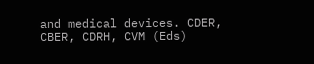and medical devices. CDER, CBER, CDRH, CVM (Eds)